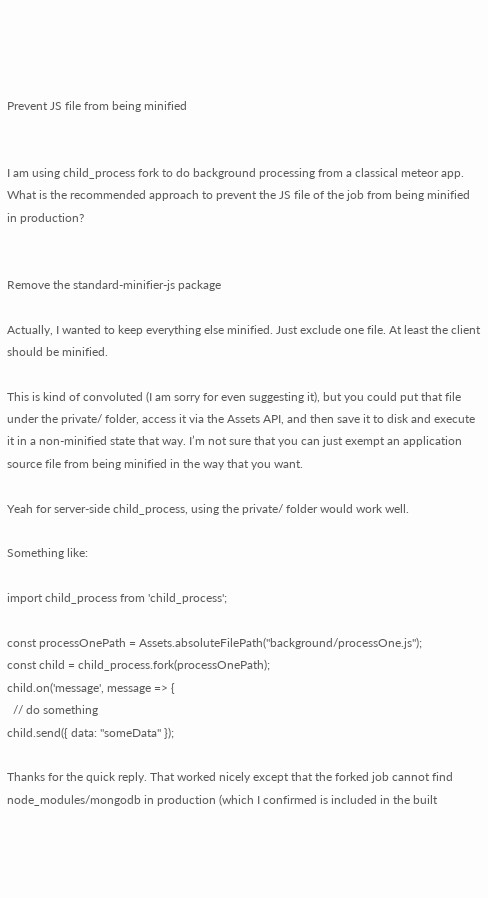Prevent JS file from being minified


I am using child_process fork to do background processing from a classical meteor app. What is the recommended approach to prevent the JS file of the job from being minified in production?


Remove the standard-minifier-js package

Actually, I wanted to keep everything else minified. Just exclude one file. At least the client should be minified.

This is kind of convoluted (I am sorry for even suggesting it), but you could put that file under the private/ folder, access it via the Assets API, and then save it to disk and execute it in a non-minified state that way. I’m not sure that you can just exempt an application source file from being minified in the way that you want.

Yeah for server-side child_process, using the private/ folder would work well.

Something like:

import child_process from 'child_process';

const processOnePath = Assets.absoluteFilePath("background/processOne.js");
const child = child_process.fork(processOnePath);
child.on('message', message => {
  // do something
child.send({ data: "someData" });

Thanks for the quick reply. That worked nicely except that the forked job cannot find node_modules/mongodb in production (which I confirmed is included in the built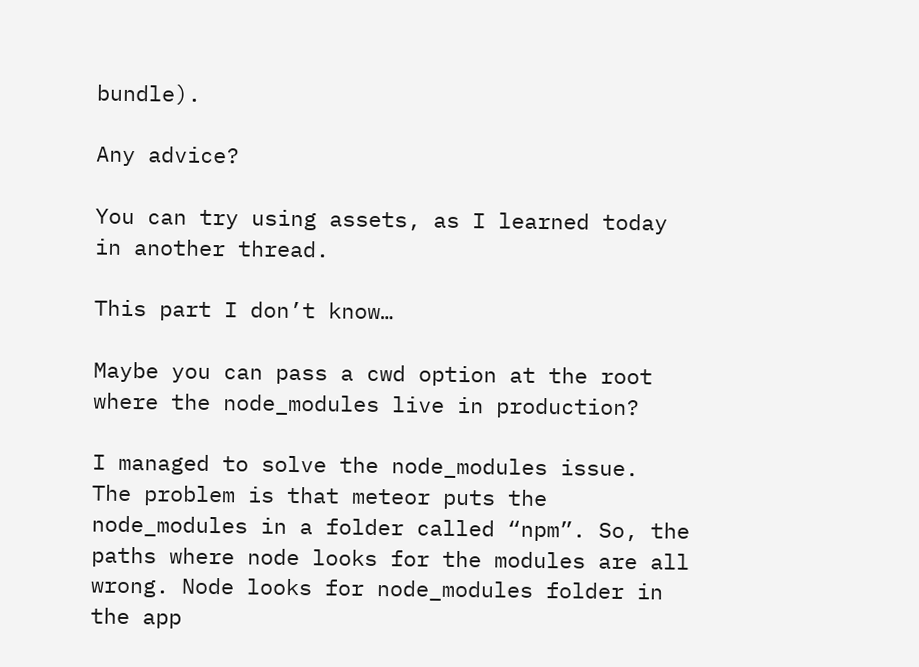bundle).

Any advice?

You can try using assets, as I learned today in another thread.

This part I don’t know…

Maybe you can pass a cwd option at the root where the node_modules live in production?

I managed to solve the node_modules issue.
The problem is that meteor puts the node_modules in a folder called “npm”. So, the paths where node looks for the modules are all wrong. Node looks for node_modules folder in the app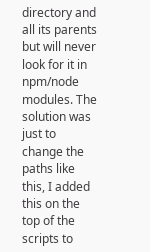directory and all its parents but will never look for it in npm/node modules. The solution was just to change the paths like this, I added this on the top of the scripts to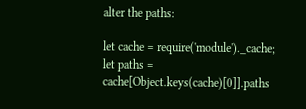alter the paths:

let cache = require('module')._cache;
let paths = cache[Object.keys(cache)[0]].paths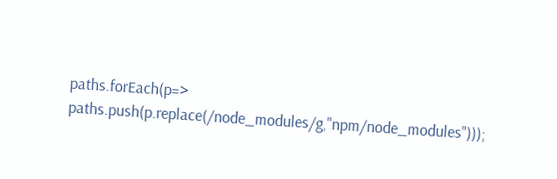paths.forEach(p=> paths.push(p.replace(/node_modules/g,"npm/node_modules")));